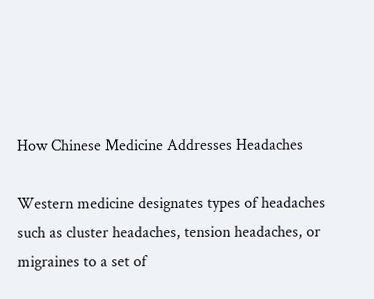How Chinese Medicine Addresses Headaches

Western medicine designates types of headaches such as cluster headaches, tension headaches, or migraines to a set of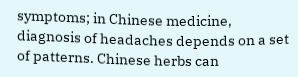symptoms; in Chinese medicine, diagnosis of headaches depends on a set of patterns. Chinese herbs can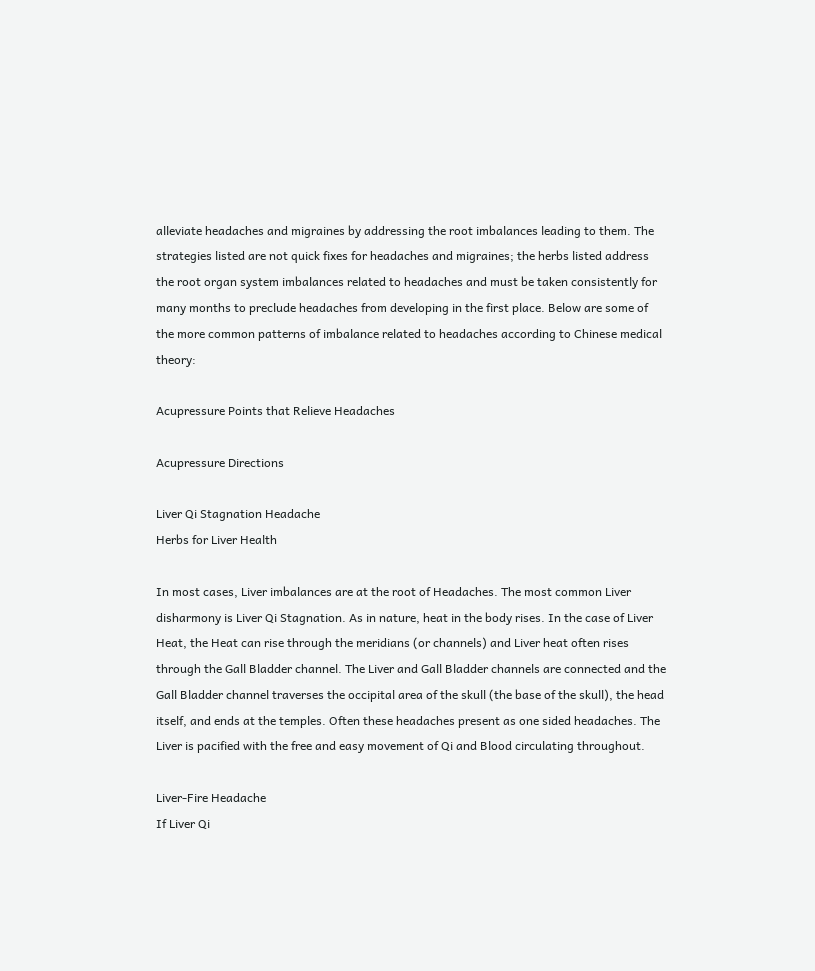alleviate headaches and migraines by addressing the root imbalances leading to them. The strategies listed are not quick fixes for headaches and migraines; the herbs listed address the root organ system imbalances related to headaches and must be taken consistently for many months to preclude headaches from developing in the first place. Below are some of the more common patterns of imbalance related to headaches according to Chinese medical theory:

Acupressure Points that Relieve Headaches

Acupressure Directions

Liver Qi Stagnation Headache
Herbs for Liver Health

In most cases, Liver imbalances are at the root of Headaches. The most common Liver disharmony is Liver Qi Stagnation. As in nature, heat in the body rises. In the case of Liver Heat, the Heat can rise through the meridians (or channels) and Liver heat often rises through the Gall Bladder channel. The Liver and Gall Bladder channels are connected and the Gall Bladder channel traverses the occipital area of the skull (the base of the skull), the head itself, and ends at the temples. Often these headaches present as one sided headaches. The Liver is pacified with the free and easy movement of Qi and Blood circulating throughout.

Liver-Fire Headache
If Liver Qi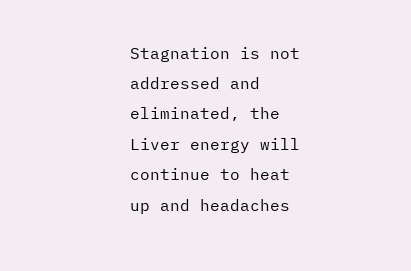Stagnation is not addressed and eliminated, the Liver energy will continue to heat up and headaches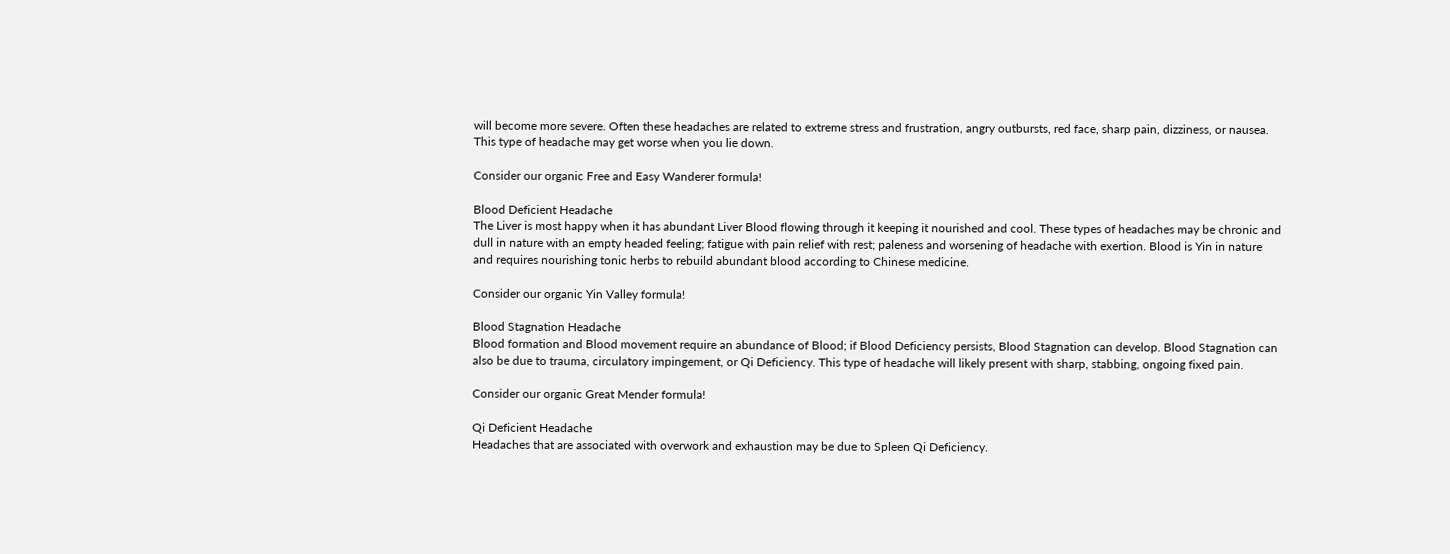will become more severe. Often these headaches are related to extreme stress and frustration, angry outbursts, red face, sharp pain, dizziness, or nausea. This type of headache may get worse when you lie down.

Consider our organic Free and Easy Wanderer formula!

Blood Deficient Headache
The Liver is most happy when it has abundant Liver Blood flowing through it keeping it nourished and cool. These types of headaches may be chronic and dull in nature with an empty headed feeling; fatigue with pain relief with rest; paleness and worsening of headache with exertion. Blood is Yin in nature and requires nourishing tonic herbs to rebuild abundant blood according to Chinese medicine.

Consider our organic Yin Valley formula!

Blood Stagnation Headache
Blood formation and Blood movement require an abundance of Blood; if Blood Deficiency persists, Blood Stagnation can develop. Blood Stagnation can also be due to trauma, circulatory impingement, or Qi Deficiency. This type of headache will likely present with sharp, stabbing, ongoing fixed pain.

Consider our organic Great Mender formula!

Qi Deficient Headache
Headaches that are associated with overwork and exhaustion may be due to Spleen Qi Deficiency.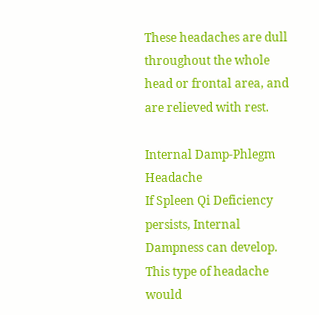These headaches are dull throughout the whole head or frontal area, and are relieved with rest.

Internal Damp-Phlegm Headache
If Spleen Qi Deficiency persists, Internal Dampness can develop. This type of headache would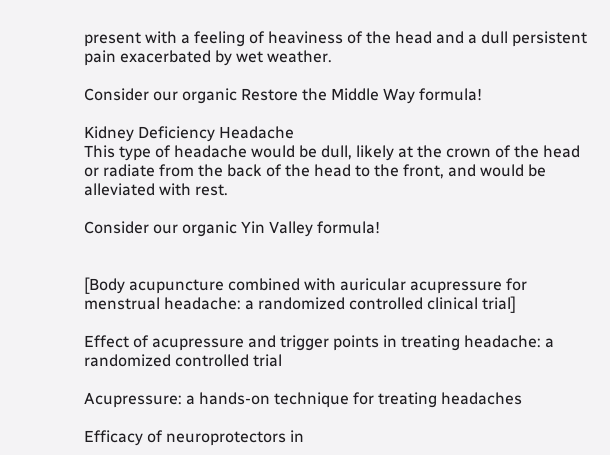present with a feeling of heaviness of the head and a dull persistent pain exacerbated by wet weather.

Consider our organic Restore the Middle Way formula!

Kidney Deficiency Headache
This type of headache would be dull, likely at the crown of the head or radiate from the back of the head to the front, and would be alleviated with rest.

Consider our organic Yin Valley formula!


[Body acupuncture combined with auricular acupressure for menstrual headache: a randomized controlled clinical trial]

Effect of acupressure and trigger points in treating headache: a randomized controlled trial

Acupressure: a hands-on technique for treating headaches

Efficacy of neuroprotectors in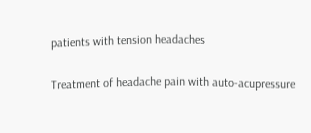patients with tension headaches

Treatment of headache pain with auto-acupressure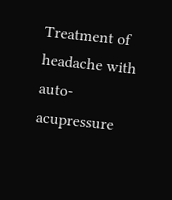Treatment of headache with auto-acupressure